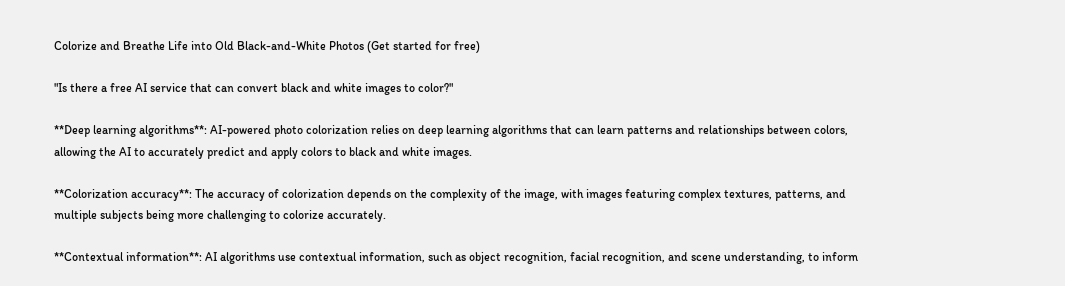Colorize and Breathe Life into Old Black-and-White Photos (Get started for free)

"Is there a free AI service that can convert black and white images to color?"

**Deep learning algorithms**: AI-powered photo colorization relies on deep learning algorithms that can learn patterns and relationships between colors, allowing the AI to accurately predict and apply colors to black and white images.

**Colorization accuracy**: The accuracy of colorization depends on the complexity of the image, with images featuring complex textures, patterns, and multiple subjects being more challenging to colorize accurately.

**Contextual information**: AI algorithms use contextual information, such as object recognition, facial recognition, and scene understanding, to inform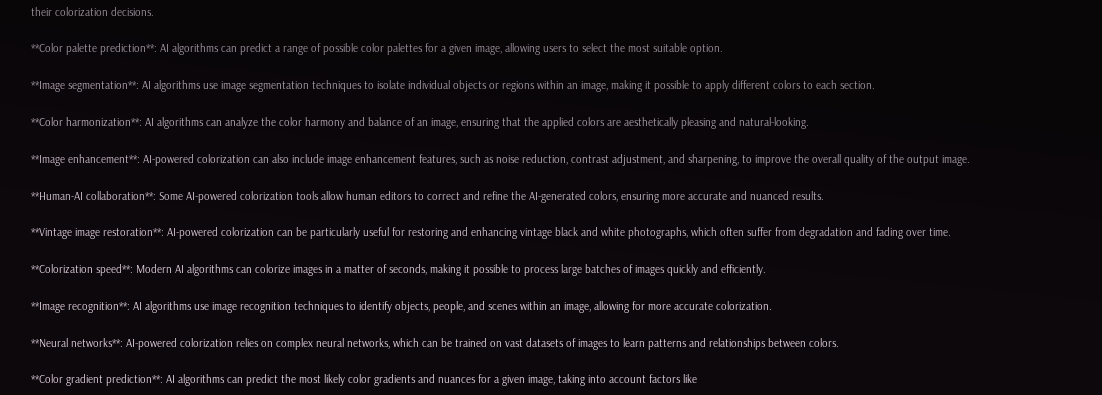their colorization decisions.

**Color palette prediction**: AI algorithms can predict a range of possible color palettes for a given image, allowing users to select the most suitable option.

**Image segmentation**: AI algorithms use image segmentation techniques to isolate individual objects or regions within an image, making it possible to apply different colors to each section.

**Color harmonization**: AI algorithms can analyze the color harmony and balance of an image, ensuring that the applied colors are aesthetically pleasing and natural-looking.

**Image enhancement**: AI-powered colorization can also include image enhancement features, such as noise reduction, contrast adjustment, and sharpening, to improve the overall quality of the output image.

**Human-AI collaboration**: Some AI-powered colorization tools allow human editors to correct and refine the AI-generated colors, ensuring more accurate and nuanced results.

**Vintage image restoration**: AI-powered colorization can be particularly useful for restoring and enhancing vintage black and white photographs, which often suffer from degradation and fading over time.

**Colorization speed**: Modern AI algorithms can colorize images in a matter of seconds, making it possible to process large batches of images quickly and efficiently.

**Image recognition**: AI algorithms use image recognition techniques to identify objects, people, and scenes within an image, allowing for more accurate colorization.

**Neural networks**: AI-powered colorization relies on complex neural networks, which can be trained on vast datasets of images to learn patterns and relationships between colors.

**Color gradient prediction**: AI algorithms can predict the most likely color gradients and nuances for a given image, taking into account factors like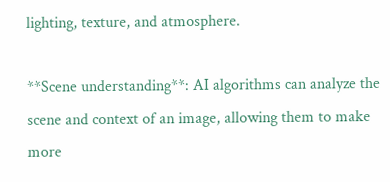lighting, texture, and atmosphere.

**Scene understanding**: AI algorithms can analyze the scene and context of an image, allowing them to make more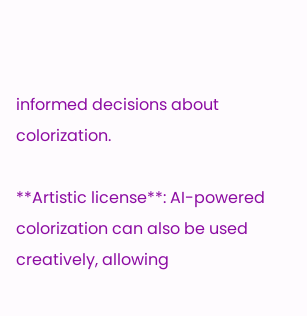informed decisions about colorization.

**Artistic license**: AI-powered colorization can also be used creatively, allowing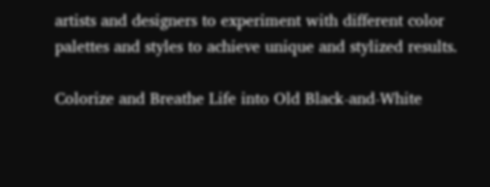artists and designers to experiment with different color palettes and styles to achieve unique and stylized results.

Colorize and Breathe Life into Old Black-and-White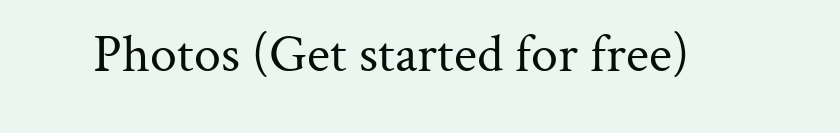Photos (Get started for free)